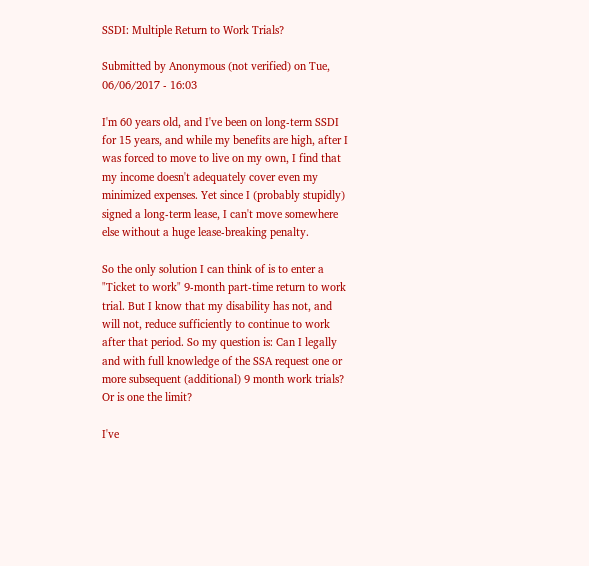SSDI: Multiple Return to Work Trials?

Submitted by Anonymous (not verified) on Tue, 06/06/2017 - 16:03

I'm 60 years old, and I've been on long-term SSDI for 15 years, and while my benefits are high, after I was forced to move to live on my own, I find that my income doesn't adequately cover even my minimized expenses. Yet since I (probably stupidly) signed a long-term lease, I can't move somewhere else without a huge lease-breaking penalty.

So the only solution I can think of is to enter a "Ticket to work" 9-month part-time return to work trial. But I know that my disability has not, and will not, reduce sufficiently to continue to work after that period. So my question is: Can I legally and with full knowledge of the SSA request one or more subsequent (additional) 9 month work trials? Or is one the limit?

I've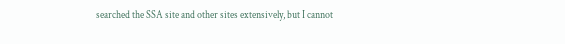searched the SSA site and other sites extensively, but I cannot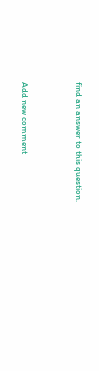find an answer to this question.


Add new comment